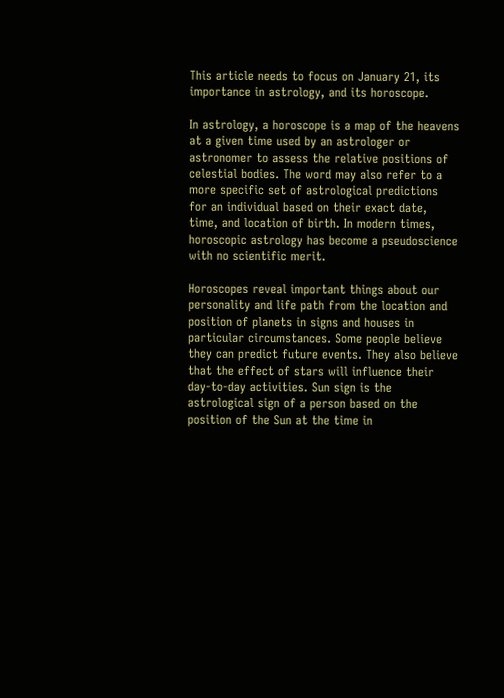This article needs to focus on January 21, its importance in astrology, and its horoscope.

In astrology, a horoscope is a map of the heavens at a given time used by an astrologer or astronomer to assess the relative positions of celestial bodies. The word may also refer to a more specific set of astrological predictions for an individual based on their exact date, time, and location of birth. In modern times, horoscopic astrology has become a pseudoscience with no scientific merit.

Horoscopes reveal important things about our personality and life path from the location and position of planets in signs and houses in particular circumstances. Some people believe they can predict future events. They also believe that the effect of stars will influence their day-to-day activities. Sun sign is the astrological sign of a person based on the position of the Sun at the time in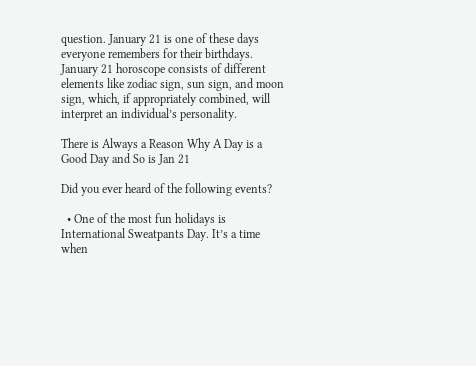question. January 21 is one of these days everyone remembers for their birthdays. January 21 horoscope consists of different elements like zodiac sign, sun sign, and moon sign, which, if appropriately combined, will interpret an individual’s personality.

There is Always a Reason Why A Day is a Good Day and So is Jan 21

Did you ever heard of the following events?

  • One of the most fun holidays is International Sweatpants Day. It’s a time when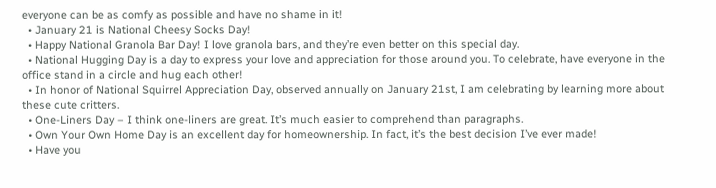everyone can be as comfy as possible and have no shame in it!
  • January 21 is National Cheesy Socks Day!
  • Happy National Granola Bar Day! I love granola bars, and they’re even better on this special day.
  • National Hugging Day is a day to express your love and appreciation for those around you. To celebrate, have everyone in the office stand in a circle and hug each other!
  • In honor of National Squirrel Appreciation Day, observed annually on January 21st, I am celebrating by learning more about these cute critters.
  • One-Liners Day – I think one-liners are great. It’s much easier to comprehend than paragraphs.
  • Own Your Own Home Day is an excellent day for homeownership. In fact, it’s the best decision I’ve ever made!
  • Have you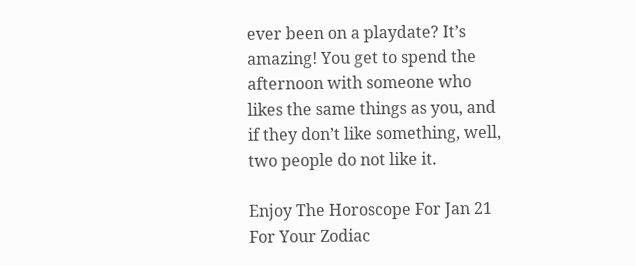ever been on a playdate? It’s amazing! You get to spend the afternoon with someone who likes the same things as you, and if they don’t like something, well, two people do not like it.

Enjoy The Horoscope For Jan 21 For Your Zodiac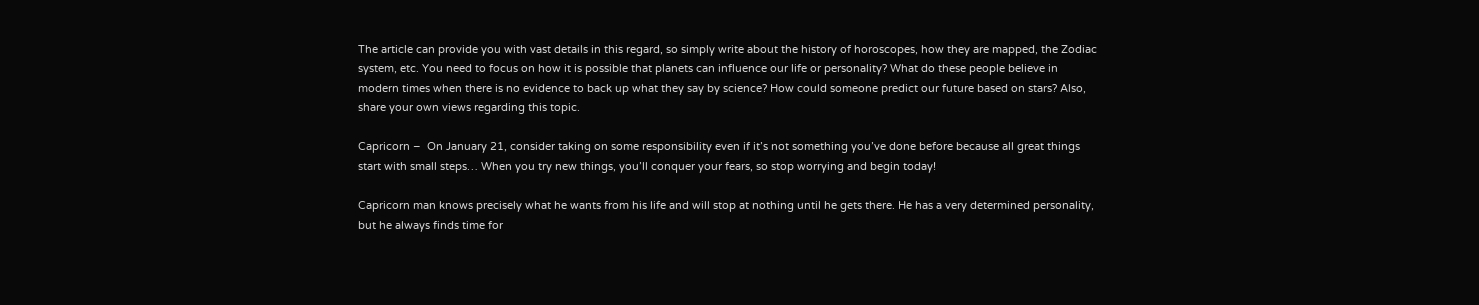The article can provide you with vast details in this regard, so simply write about the history of horoscopes, how they are mapped, the Zodiac system, etc. You need to focus on how it is possible that planets can influence our life or personality? What do these people believe in modern times when there is no evidence to back up what they say by science? How could someone predict our future based on stars? Also, share your own views regarding this topic.

Capricorn –  On January 21, consider taking on some responsibility even if it’s not something you’ve done before because all great things start with small steps… When you try new things, you’ll conquer your fears, so stop worrying and begin today!

Capricorn man knows precisely what he wants from his life and will stop at nothing until he gets there. He has a very determined personality, but he always finds time for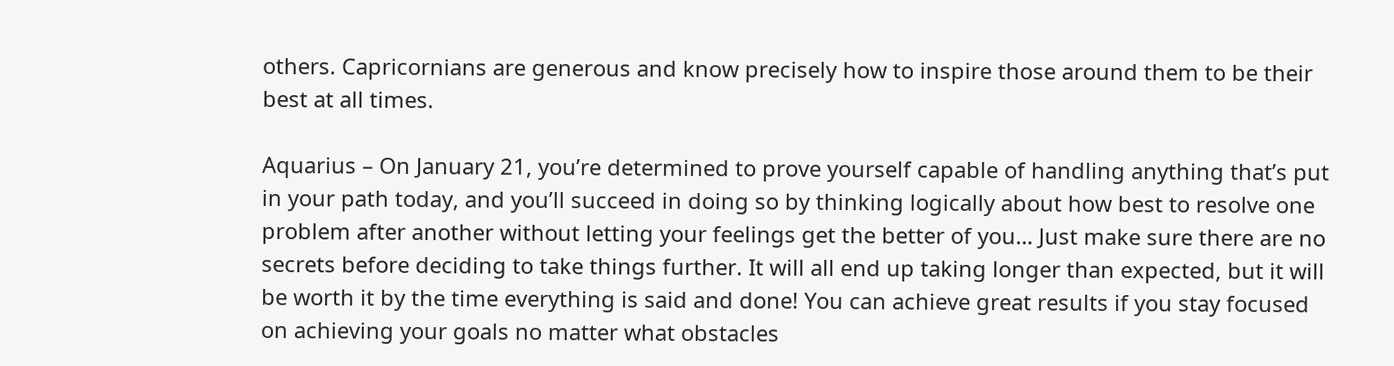others. Capricornians are generous and know precisely how to inspire those around them to be their best at all times.

Aquarius – On January 21, you’re determined to prove yourself capable of handling anything that’s put in your path today, and you’ll succeed in doing so by thinking logically about how best to resolve one problem after another without letting your feelings get the better of you… Just make sure there are no secrets before deciding to take things further. It will all end up taking longer than expected, but it will be worth it by the time everything is said and done! You can achieve great results if you stay focused on achieving your goals no matter what obstacles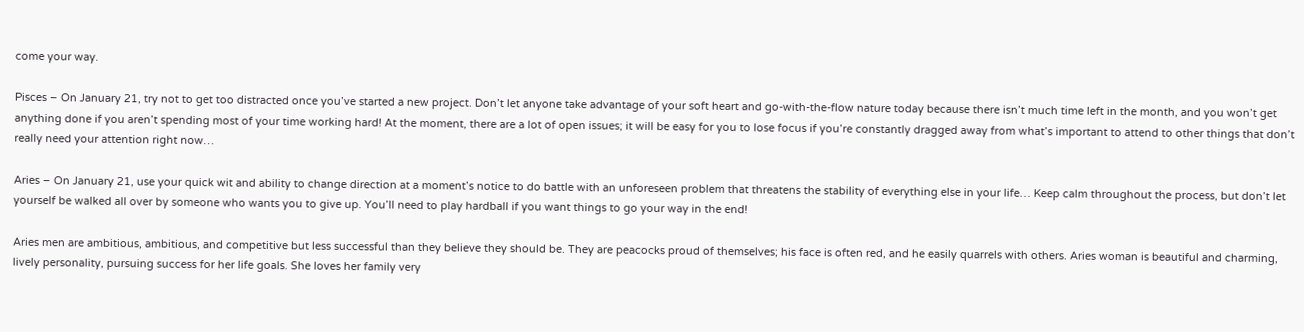come your way.

Pisces – On January 21, try not to get too distracted once you’ve started a new project. Don’t let anyone take advantage of your soft heart and go-with-the-flow nature today because there isn’t much time left in the month, and you won’t get anything done if you aren’t spending most of your time working hard! At the moment, there are a lot of open issues; it will be easy for you to lose focus if you’re constantly dragged away from what’s important to attend to other things that don’t really need your attention right now…

Aries – On January 21, use your quick wit and ability to change direction at a moment’s notice to do battle with an unforeseen problem that threatens the stability of everything else in your life… Keep calm throughout the process, but don’t let yourself be walked all over by someone who wants you to give up. You’ll need to play hardball if you want things to go your way in the end!

Aries men are ambitious, ambitious, and competitive but less successful than they believe they should be. They are peacocks proud of themselves; his face is often red, and he easily quarrels with others. Aries woman is beautiful and charming, lively personality, pursuing success for her life goals. She loves her family very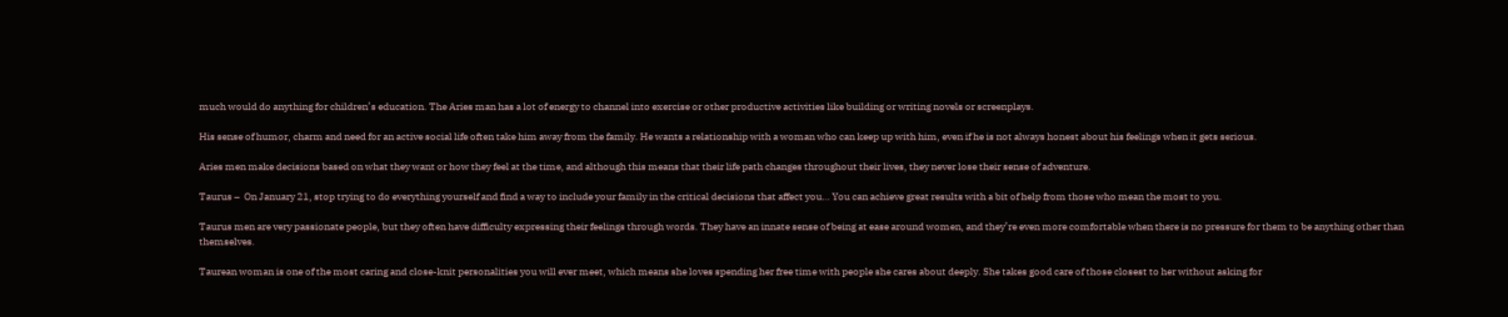much would do anything for children’s education. The Aries man has a lot of energy to channel into exercise or other productive activities like building or writing novels or screenplays.

His sense of humor, charm and need for an active social life often take him away from the family. He wants a relationship with a woman who can keep up with him, even if he is not always honest about his feelings when it gets serious.

Aries men make decisions based on what they want or how they feel at the time, and although this means that their life path changes throughout their lives, they never lose their sense of adventure.

Taurus –  On January 21, stop trying to do everything yourself and find a way to include your family in the critical decisions that affect you… You can achieve great results with a bit of help from those who mean the most to you.

Taurus men are very passionate people, but they often have difficulty expressing their feelings through words. They have an innate sense of being at ease around women, and they’re even more comfortable when there is no pressure for them to be anything other than themselves.

Taurean woman is one of the most caring and close-knit personalities you will ever meet, which means she loves spending her free time with people she cares about deeply. She takes good care of those closest to her without asking for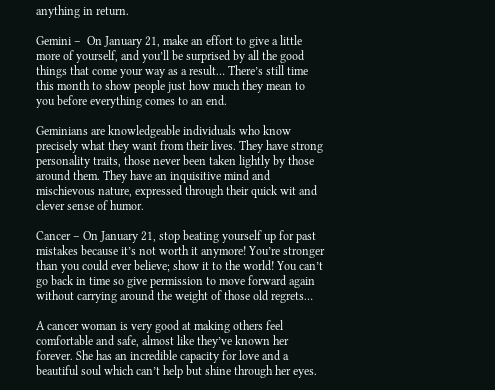anything in return.

Gemini –  On January 21, make an effort to give a little more of yourself, and you’ll be surprised by all the good things that come your way as a result… There’s still time this month to show people just how much they mean to you before everything comes to an end.

Geminians are knowledgeable individuals who know precisely what they want from their lives. They have strong personality traits, those never been taken lightly by those around them. They have an inquisitive mind and mischievous nature, expressed through their quick wit and clever sense of humor.

Cancer – On January 21, stop beating yourself up for past mistakes because it’s not worth it anymore! You’re stronger than you could ever believe; show it to the world! You can’t go back in time so give permission to move forward again without carrying around the weight of those old regrets…

A cancer woman is very good at making others feel comfortable and safe, almost like they’ve known her forever. She has an incredible capacity for love and a beautiful soul which can’t help but shine through her eyes.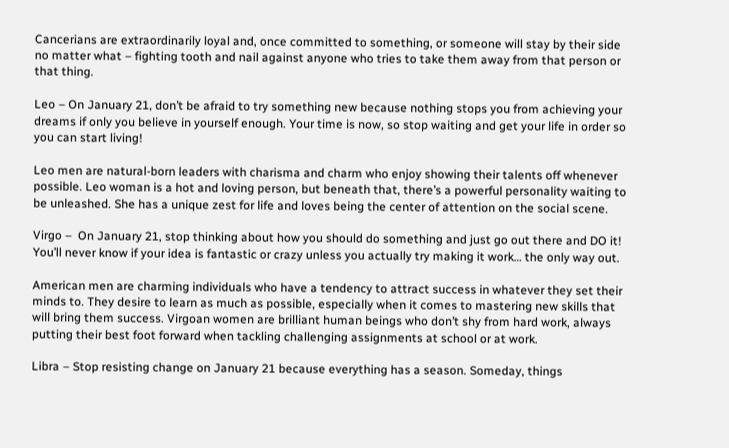Cancerians are extraordinarily loyal and, once committed to something, or someone will stay by their side no matter what – fighting tooth and nail against anyone who tries to take them away from that person or that thing.

Leo – On January 21, don’t be afraid to try something new because nothing stops you from achieving your dreams if only you believe in yourself enough. Your time is now, so stop waiting and get your life in order so you can start living!

Leo men are natural-born leaders with charisma and charm who enjoy showing their talents off whenever possible. Leo woman is a hot and loving person, but beneath that, there’s a powerful personality waiting to be unleashed. She has a unique zest for life and loves being the center of attention on the social scene.

Virgo –  On January 21, stop thinking about how you should do something and just go out there and DO it! You’ll never know if your idea is fantastic or crazy unless you actually try making it work… the only way out.

American men are charming individuals who have a tendency to attract success in whatever they set their minds to. They desire to learn as much as possible, especially when it comes to mastering new skills that will bring them success. Virgoan women are brilliant human beings who don’t shy from hard work, always putting their best foot forward when tackling challenging assignments at school or at work.

Libra – Stop resisting change on January 21 because everything has a season. Someday, things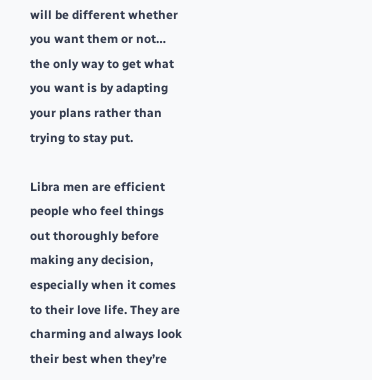will be different whether you want them or not… the only way to get what you want is by adapting your plans rather than trying to stay put.

Libra men are efficient people who feel things out thoroughly before making any decision, especially when it comes to their love life. They are charming and always look their best when they’re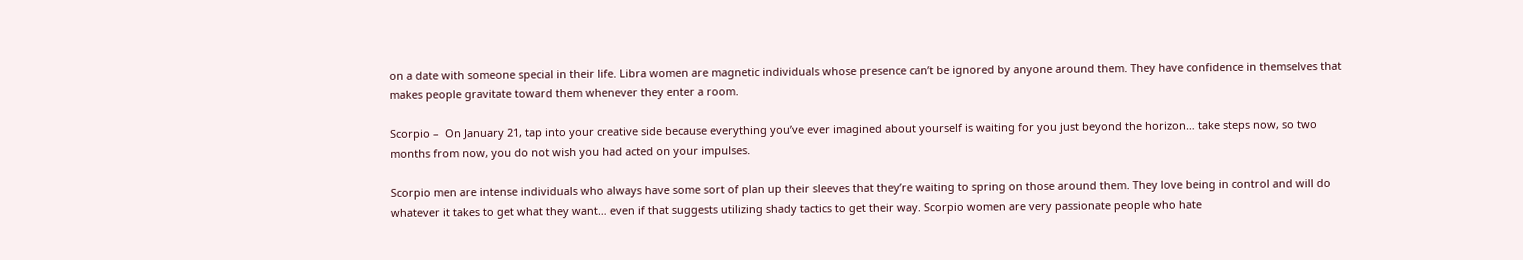on a date with someone special in their life. Libra women are magnetic individuals whose presence can’t be ignored by anyone around them. They have confidence in themselves that makes people gravitate toward them whenever they enter a room.

Scorpio –  On January 21, tap into your creative side because everything you’ve ever imagined about yourself is waiting for you just beyond the horizon… take steps now, so two months from now, you do not wish you had acted on your impulses.

Scorpio men are intense individuals who always have some sort of plan up their sleeves that they’re waiting to spring on those around them. They love being in control and will do whatever it takes to get what they want… even if that suggests utilizing shady tactics to get their way. Scorpio women are very passionate people who hate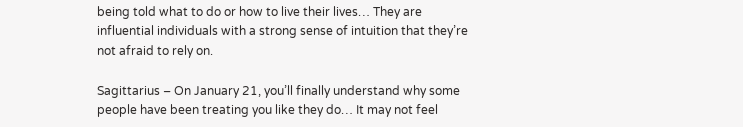being told what to do or how to live their lives… They are influential individuals with a strong sense of intuition that they’re not afraid to rely on.

Sagittarius – On January 21, you’ll finally understand why some people have been treating you like they do… It may not feel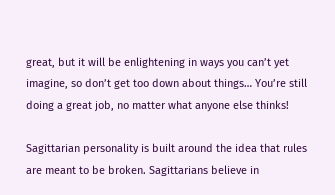great, but it will be enlightening in ways you can’t yet imagine, so don’t get too down about things… You’re still doing a great job, no matter what anyone else thinks!

Sagittarian personality is built around the idea that rules are meant to be broken. Sagittarians believe in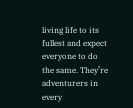living life to its fullest and expect everyone to do the same. They’re adventurers in every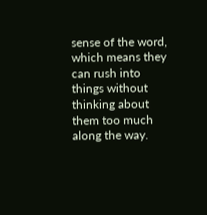sense of the word, which means they can rush into things without thinking about them too much along the way.